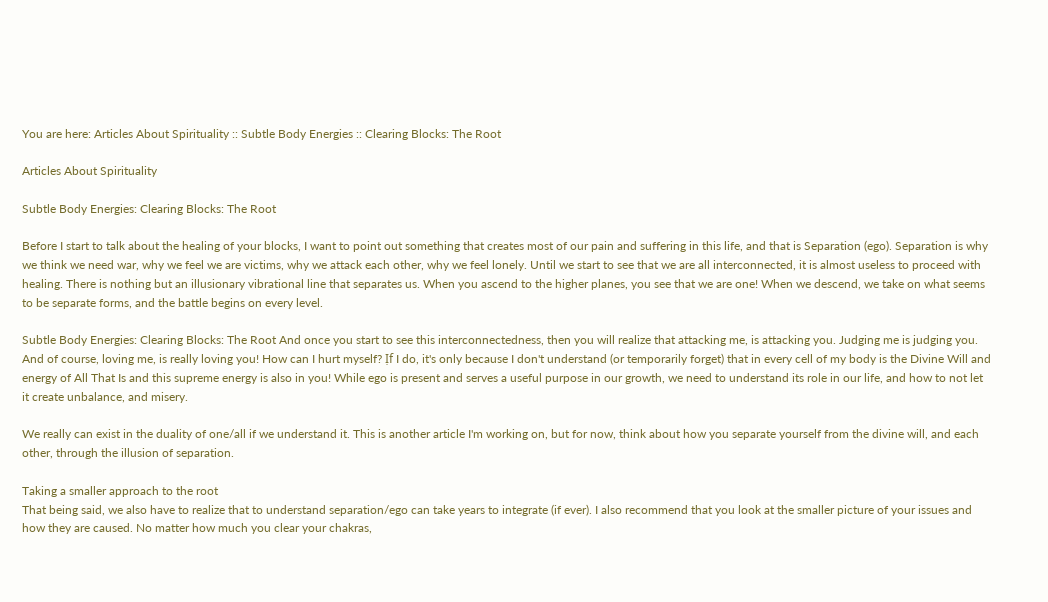You are here: Articles About Spirituality :: Subtle Body Energies :: Clearing Blocks: The Root

Articles About Spirituality

Subtle Body Energies: Clearing Blocks: The Root

Before I start to talk about the healing of your blocks, I want to point out something that creates most of our pain and suffering in this life, and that is Separation (ego). Separation is why we think we need war, why we feel we are victims, why we attack each other, why we feel lonely. Until we start to see that we are all interconnected, it is almost useless to proceed with healing. There is nothing but an illusionary vibrational line that separates us. When you ascend to the higher planes, you see that we are one! When we descend, we take on what seems to be separate forms, and the battle begins on every level.

Subtle Body Energies: Clearing Blocks: The Root And once you start to see this interconnectedness, then you will realize that attacking me, is attacking you. Judging me is judging you. And of course, loving me, is really loving you! How can I hurt myself? Ịf I do, it's only because I don't understand (or temporarily forget) that in every cell of my body is the Divine Will and energy of All That Is and this supreme energy is also in you! While ego is present and serves a useful purpose in our growth, we need to understand its role in our life, and how to not let it create unbalance, and misery.

We really can exist in the duality of one/all if we understand it. This is another article I'm working on, but for now, think about how you separate yourself from the divine will, and each other, through the illusion of separation.

Taking a smaller approach to the root
That being said, we also have to realize that to understand separation/ego can take years to integrate (if ever). I also recommend that you look at the smaller picture of your issues and how they are caused. No matter how much you clear your chakras,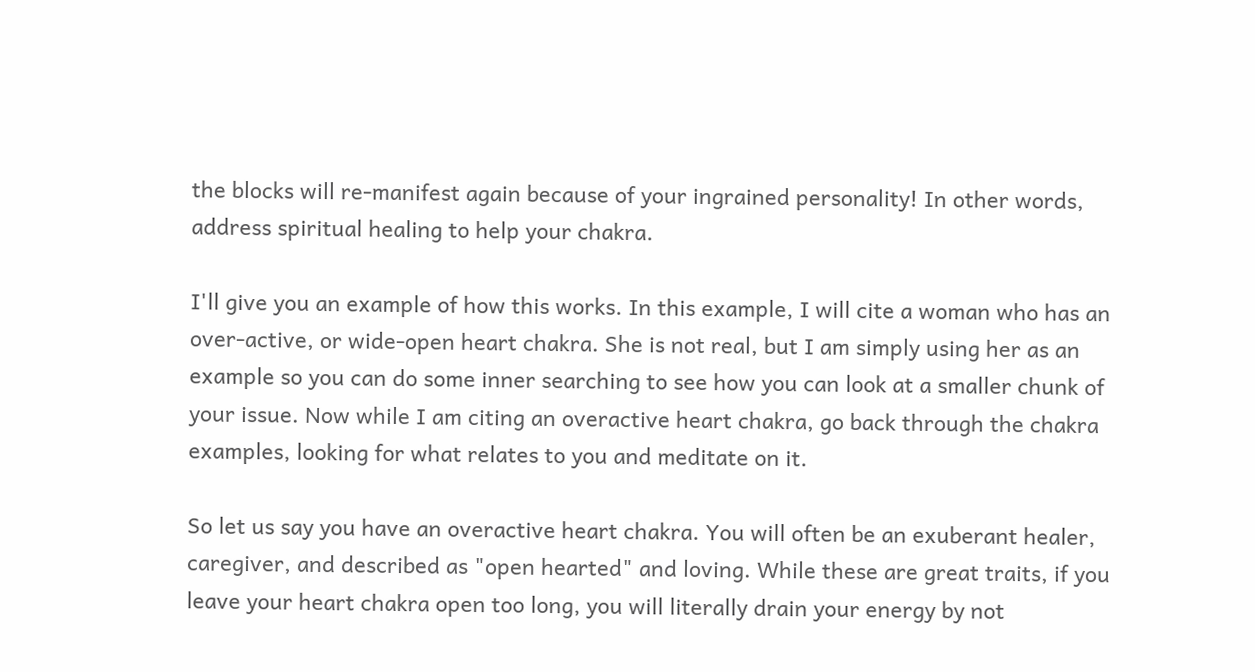the blocks will re-manifest again because of your ingrained personality! In other words, address spiritual healing to help your chakra.

I'll give you an example of how this works. In this example, I will cite a woman who has an over-active, or wide-open heart chakra. She is not real, but I am simply using her as an example so you can do some inner searching to see how you can look at a smaller chunk of your issue. Now while I am citing an overactive heart chakra, go back through the chakra examples, looking for what relates to you and meditate on it.

So let us say you have an overactive heart chakra. You will often be an exuberant healer, caregiver, and described as "open hearted" and loving. While these are great traits, if you leave your heart chakra open too long, you will literally drain your energy by not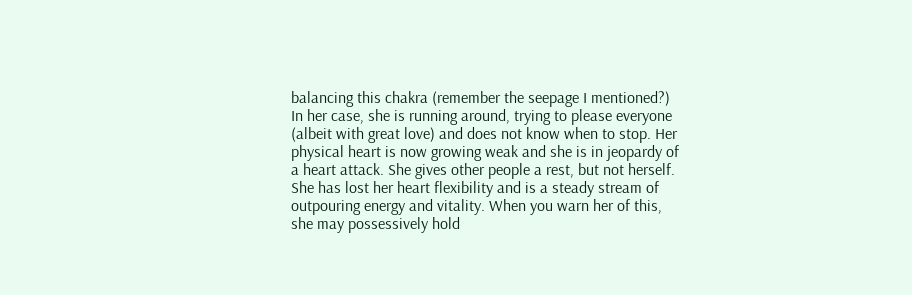balancing this chakra (remember the seepage I mentioned?) In her case, she is running around, trying to please everyone (albeit with great love) and does not know when to stop. Her physical heart is now growing weak and she is in jeopardy of a heart attack. She gives other people a rest, but not herself. She has lost her heart flexibility and is a steady stream of outpouring energy and vitality. When you warn her of this, she may possessively hold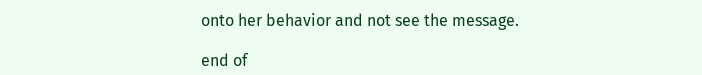onto her behavior and not see the message.

end of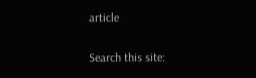article

Search this site: